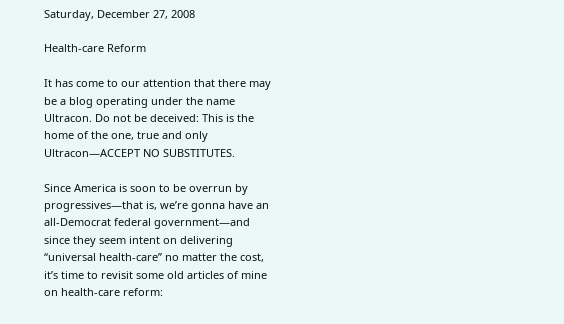Saturday, December 27, 2008

Health-care Reform

It has come to our attention that there may be a blog operating under the name Ultracon. Do not be deceived: This is the home of the one, true and only Ultracon—ACCEPT NO SUBSTITUTES.

Since America is soon to be overrun by progressives—that is, we’re gonna have an all-Democrat federal government—and since they seem intent on delivering “universal health-care” no matter the cost, it’s time to revisit some old articles of mine on health-care reform: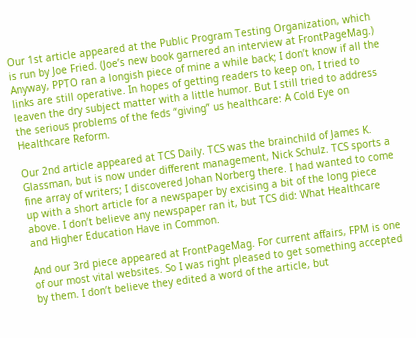Our 1st article appeared at the Public Program Testing Organization, which is run by Joe Fried. (Joe’s new book garnered an interview at FrontPageMag.) Anyway, PPTO ran a longish piece of mine a while back; I don’t know if all the links are still operative. In hopes of getting readers to keep on, I tried to leaven the dry subject matter with a little humor. But I still tried to address the serious problems of the feds “giving” us healthcare: A Cold Eye on Healthcare Reform.

Our 2nd article appeared at TCS Daily. TCS was the brainchild of James K. Glassman, but is now under different management, Nick Schulz. TCS sports a fine array of writers; I discovered Johan Norberg there. I had wanted to come up with a short article for a newspaper by excising a bit of the long piece above. I don’t believe any newspaper ran it, but TCS did: What Healthcare and Higher Education Have in Common.

And our 3rd piece appeared at FrontPageMag. For current affairs, FPM is one of our most vital websites. So I was right pleased to get something accepted by them. I don’t believe they edited a word of the article, but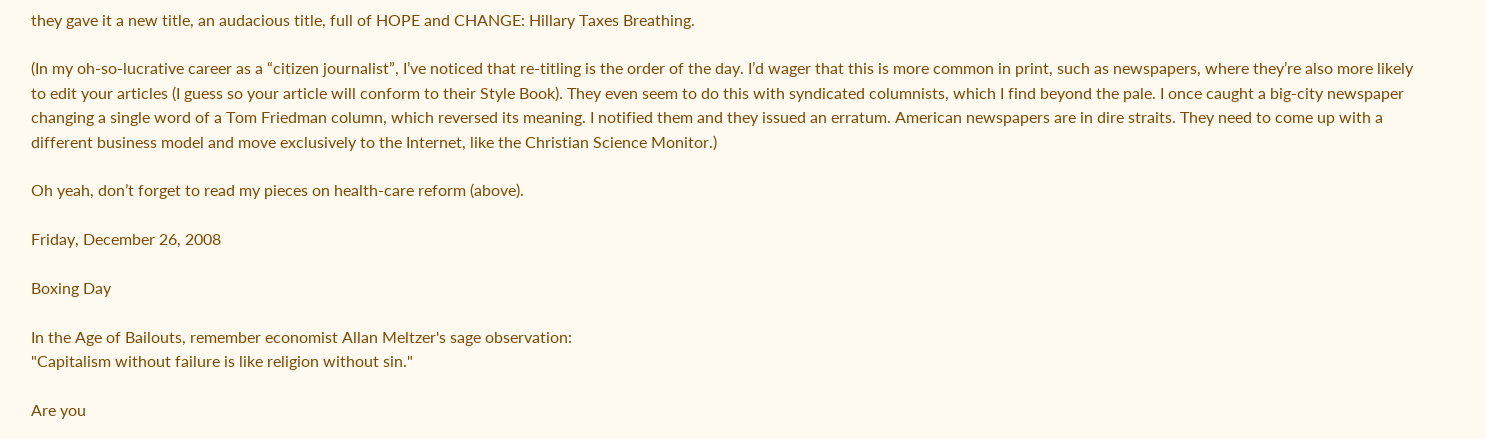they gave it a new title, an audacious title, full of HOPE and CHANGE: Hillary Taxes Breathing.

(In my oh-so-lucrative career as a “citizen journalist”, I’ve noticed that re-titling is the order of the day. I’d wager that this is more common in print, such as newspapers, where they’re also more likely to edit your articles (I guess so your article will conform to their Style Book). They even seem to do this with syndicated columnists, which I find beyond the pale. I once caught a big-city newspaper changing a single word of a Tom Friedman column, which reversed its meaning. I notified them and they issued an erratum. American newspapers are in dire straits. They need to come up with a different business model and move exclusively to the Internet, like the Christian Science Monitor.)

Oh yeah, don’t forget to read my pieces on health-care reform (above).

Friday, December 26, 2008

Boxing Day

In the Age of Bailouts, remember economist Allan Meltzer's sage observation:
"Capitalism without failure is like religion without sin."

Are you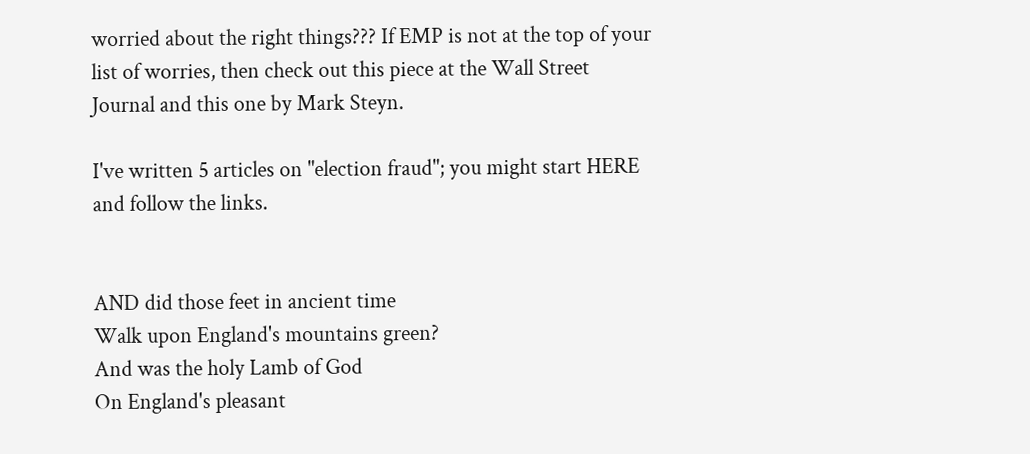worried about the right things??? If EMP is not at the top of your list of worries, then check out this piece at the Wall Street Journal and this one by Mark Steyn.

I've written 5 articles on "election fraud"; you might start HERE and follow the links.


AND did those feet in ancient time
Walk upon England's mountains green?
And was the holy Lamb of God
On England's pleasant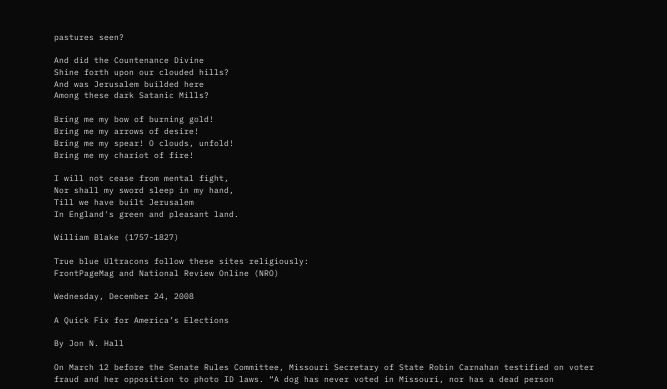pastures seen?

And did the Countenance Divine
Shine forth upon our clouded hills?
And was Jerusalem builded here
Among these dark Satanic Mills?

Bring me my bow of burning gold!
Bring me my arrows of desire!
Bring me my spear! O clouds, unfold!
Bring me my chariot of fire!

I will not cease from mental fight,
Nor shall my sword sleep in my hand,
Till we have built Jerusalem
In England's green and pleasant land.

William Blake (1757-1827)

True blue Ultracons follow these sites religiously:
FrontPageMag and National Review Online (NRO)

Wednesday, December 24, 2008

A Quick Fix for America’s Elections

By Jon N. Hall

On March 12 before the Senate Rules Committee, Missouri Secretary of State Robin Carnahan testified on voter fraud and her opposition to photo ID laws. “A dog has never voted in Missouri, nor has a dead person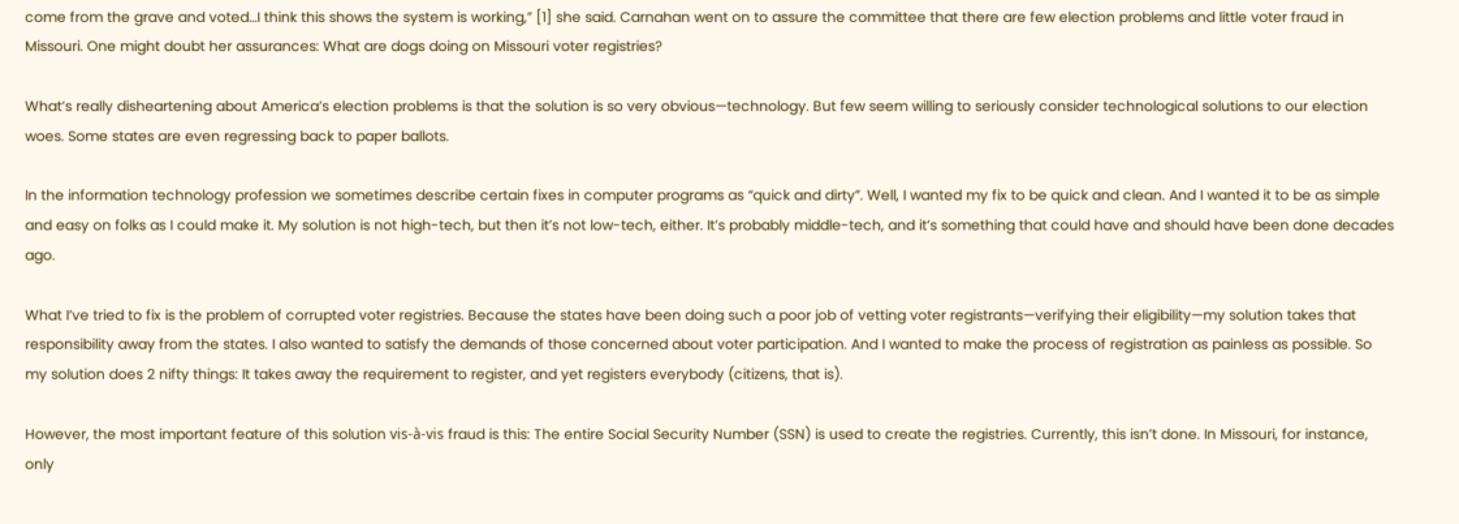come from the grave and voted…I think this shows the system is working,” [1] she said. Carnahan went on to assure the committee that there are few election problems and little voter fraud in Missouri. One might doubt her assurances: What are dogs doing on Missouri voter registries?

What’s really disheartening about America’s election problems is that the solution is so very obvious—technology. But few seem willing to seriously consider technological solutions to our election woes. Some states are even regressing back to paper ballots.

In the information technology profession we sometimes describe certain fixes in computer programs as “quick and dirty”. Well, I wanted my fix to be quick and clean. And I wanted it to be as simple and easy on folks as I could make it. My solution is not high-tech, but then it’s not low-tech, either. It’s probably middle-tech, and it’s something that could have and should have been done decades ago.

What I’ve tried to fix is the problem of corrupted voter registries. Because the states have been doing such a poor job of vetting voter registrants—verifying their eligibility—my solution takes that responsibility away from the states. I also wanted to satisfy the demands of those concerned about voter participation. And I wanted to make the process of registration as painless as possible. So my solution does 2 nifty things: It takes away the requirement to register, and yet registers everybody (citizens, that is).

However, the most important feature of this solution vis-à-vis fraud is this: The entire Social Security Number (SSN) is used to create the registries. Currently, this isn’t done. In Missouri, for instance, only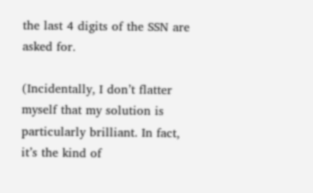the last 4 digits of the SSN are asked for.

(Incidentally, I don’t flatter myself that my solution is particularly brilliant. In fact, it’s the kind of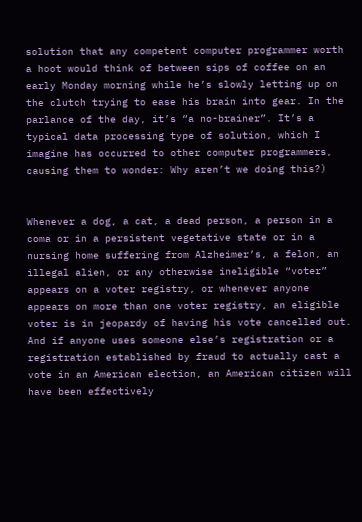solution that any competent computer programmer worth a hoot would think of between sips of coffee on an early Monday morning while he’s slowly letting up on the clutch trying to ease his brain into gear. In the parlance of the day, it’s “a no-brainer”. It’s a typical data processing type of solution, which I imagine has occurred to other computer programmers, causing them to wonder: Why aren’t we doing this?)


Whenever a dog, a cat, a dead person, a person in a coma or in a persistent vegetative state or in a nursing home suffering from Alzheimer’s, a felon, an illegal alien, or any otherwise ineligible “voter” appears on a voter registry, or whenever anyone appears on more than one voter registry, an eligible voter is in jeopardy of having his vote cancelled out. And if anyone uses someone else’s registration or a registration established by fraud to actually cast a vote in an American election, an American citizen will have been effectively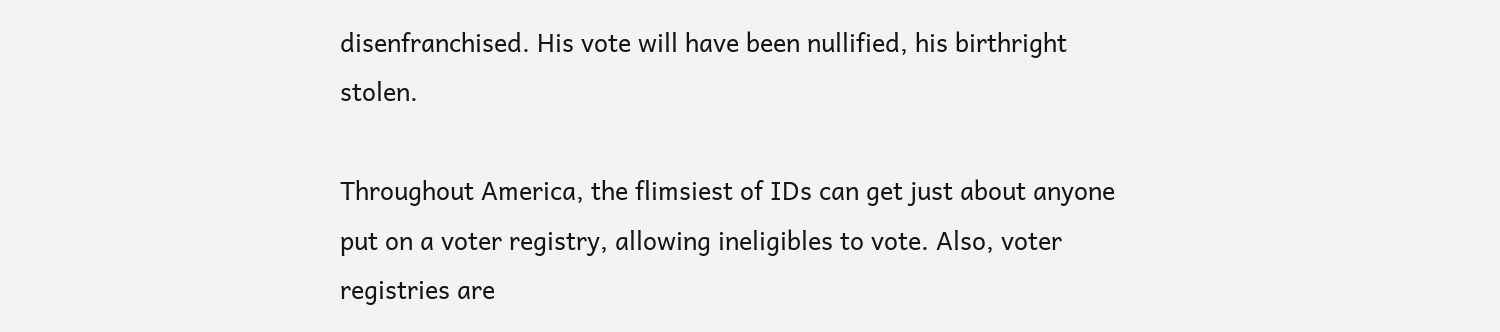disenfranchised. His vote will have been nullified, his birthright stolen.

Throughout America, the flimsiest of IDs can get just about anyone put on a voter registry, allowing ineligibles to vote. Also, voter registries are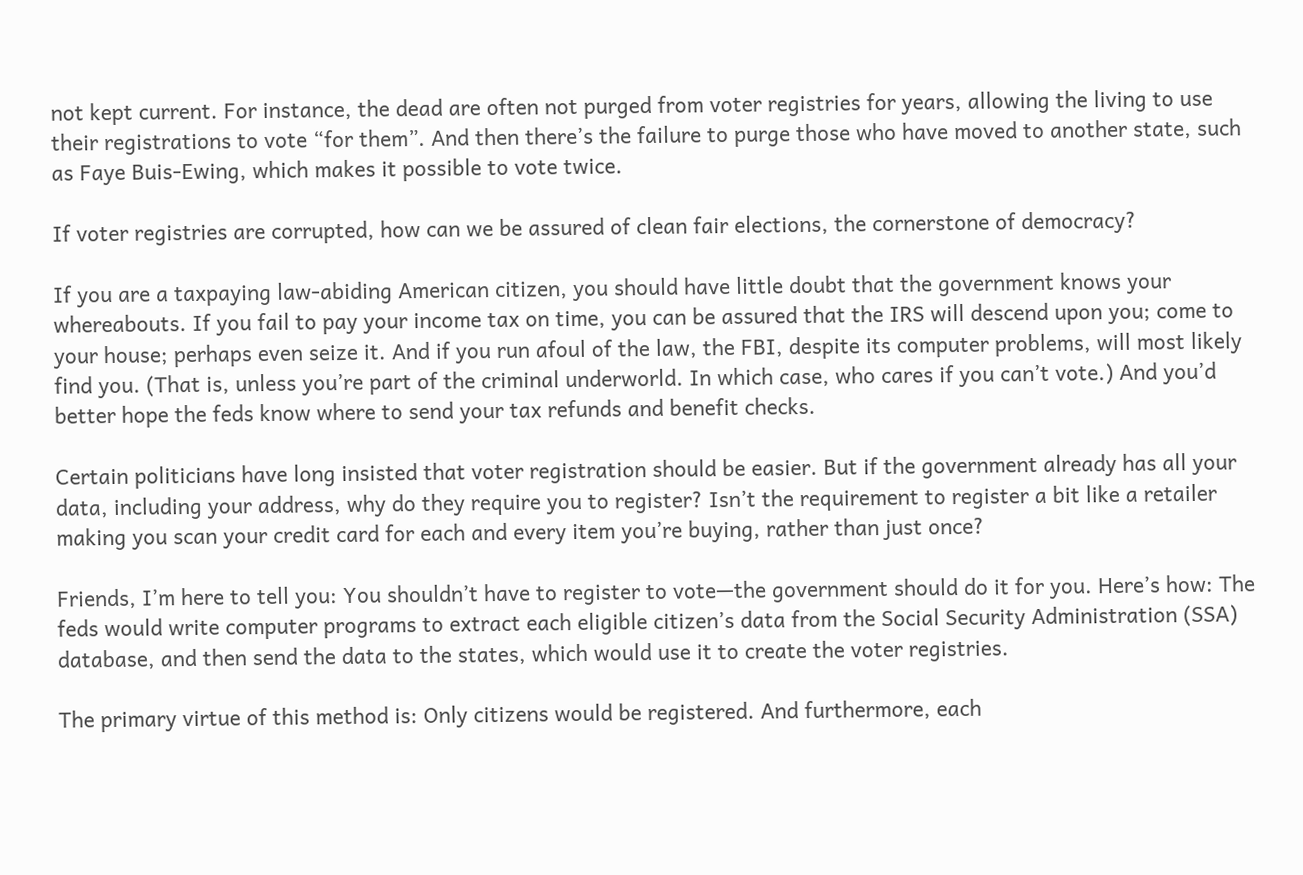not kept current. For instance, the dead are often not purged from voter registries for years, allowing the living to use their registrations to vote “for them”. And then there’s the failure to purge those who have moved to another state, such as Faye Buis-Ewing, which makes it possible to vote twice.

If voter registries are corrupted, how can we be assured of clean fair elections, the cornerstone of democracy?

If you are a taxpaying law-abiding American citizen, you should have little doubt that the government knows your whereabouts. If you fail to pay your income tax on time, you can be assured that the IRS will descend upon you; come to your house; perhaps even seize it. And if you run afoul of the law, the FBI, despite its computer problems, will most likely find you. (That is, unless you’re part of the criminal underworld. In which case, who cares if you can’t vote.) And you’d better hope the feds know where to send your tax refunds and benefit checks.

Certain politicians have long insisted that voter registration should be easier. But if the government already has all your data, including your address, why do they require you to register? Isn’t the requirement to register a bit like a retailer making you scan your credit card for each and every item you’re buying, rather than just once?

Friends, I’m here to tell you: You shouldn’t have to register to vote—the government should do it for you. Here’s how: The feds would write computer programs to extract each eligible citizen’s data from the Social Security Administration (SSA) database, and then send the data to the states, which would use it to create the voter registries.

The primary virtue of this method is: Only citizens would be registered. And furthermore, each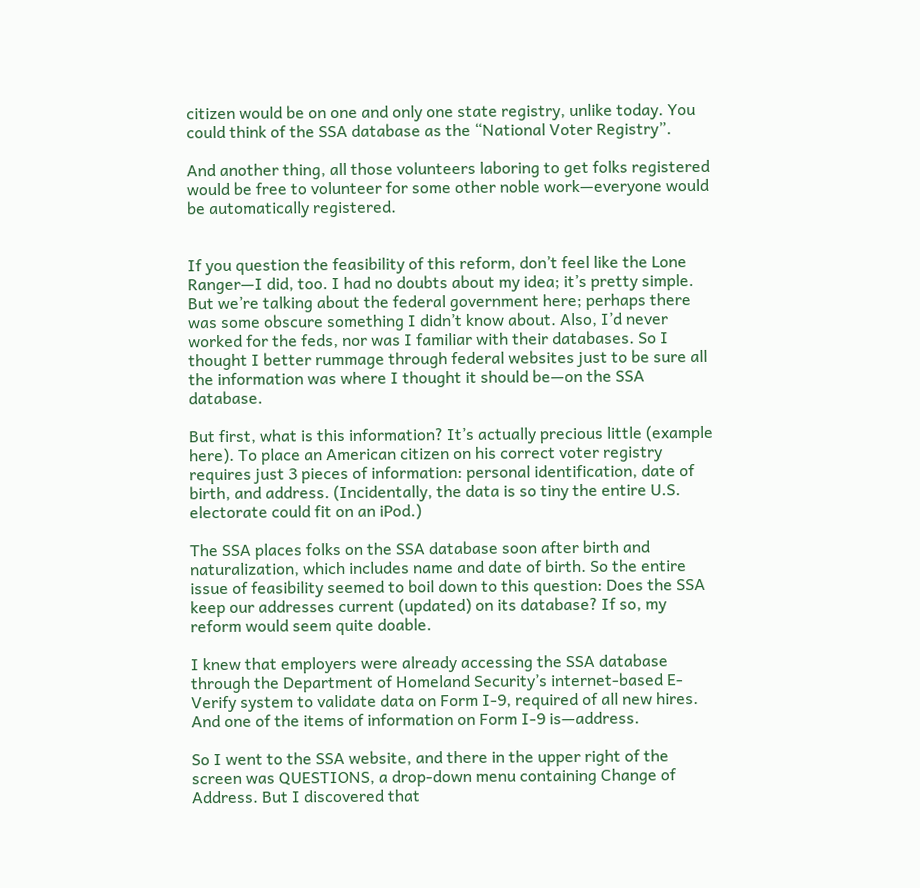citizen would be on one and only one state registry, unlike today. You could think of the SSA database as the “National Voter Registry”.

And another thing, all those volunteers laboring to get folks registered would be free to volunteer for some other noble work—everyone would be automatically registered.


If you question the feasibility of this reform, don’t feel like the Lone Ranger—I did, too. I had no doubts about my idea; it’s pretty simple. But we’re talking about the federal government here; perhaps there was some obscure something I didn’t know about. Also, I’d never worked for the feds, nor was I familiar with their databases. So I thought I better rummage through federal websites just to be sure all the information was where I thought it should be—on the SSA database.

But first, what is this information? It’s actually precious little (example here). To place an American citizen on his correct voter registry requires just 3 pieces of information: personal identification, date of birth, and address. (Incidentally, the data is so tiny the entire U.S. electorate could fit on an iPod.)

The SSA places folks on the SSA database soon after birth and naturalization, which includes name and date of birth. So the entire issue of feasibility seemed to boil down to this question: Does the SSA keep our addresses current (updated) on its database? If so, my reform would seem quite doable.

I knew that employers were already accessing the SSA database through the Department of Homeland Security’s internet-based E-Verify system to validate data on Form I-9, required of all new hires. And one of the items of information on Form I-9 is—address.

So I went to the SSA website, and there in the upper right of the screen was QUESTIONS, a drop-down menu containing Change of Address. But I discovered that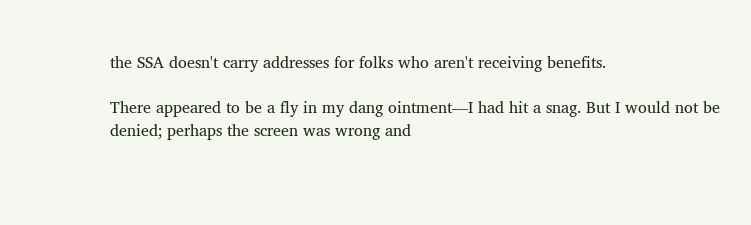the SSA doesn't carry addresses for folks who aren't receiving benefits.

There appeared to be a fly in my dang ointment—I had hit a snag. But I would not be denied; perhaps the screen was wrong and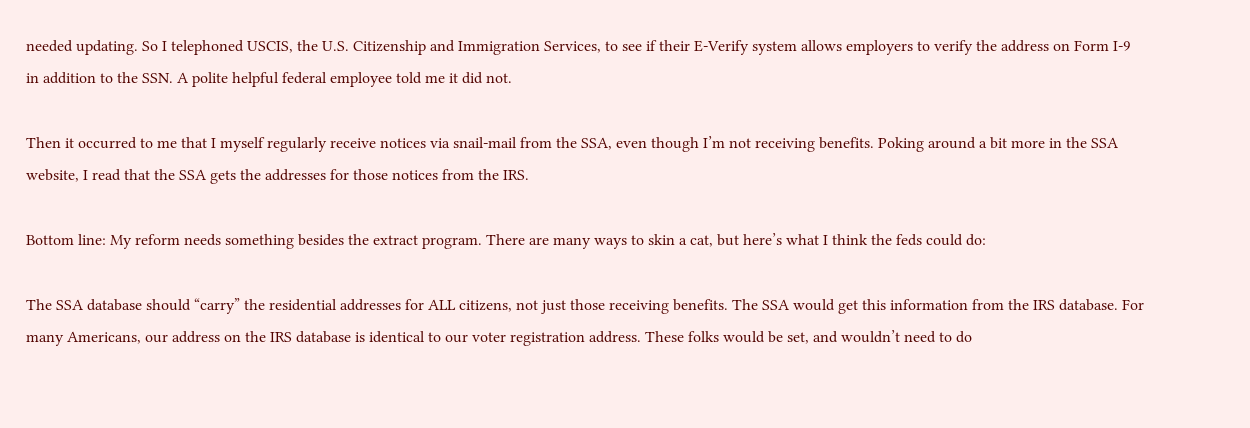needed updating. So I telephoned USCIS, the U.S. Citizenship and Immigration Services, to see if their E-Verify system allows employers to verify the address on Form I-9 in addition to the SSN. A polite helpful federal employee told me it did not.

Then it occurred to me that I myself regularly receive notices via snail-mail from the SSA, even though I’m not receiving benefits. Poking around a bit more in the SSA website, I read that the SSA gets the addresses for those notices from the IRS.

Bottom line: My reform needs something besides the extract program. There are many ways to skin a cat, but here’s what I think the feds could do:

The SSA database should “carry” the residential addresses for ALL citizens, not just those receiving benefits. The SSA would get this information from the IRS database. For many Americans, our address on the IRS database is identical to our voter registration address. These folks would be set, and wouldn’t need to do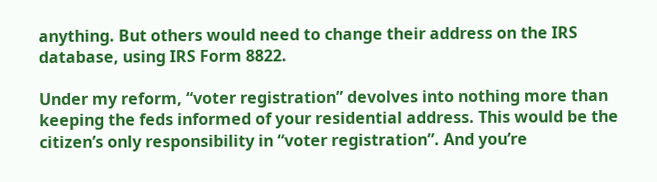anything. But others would need to change their address on the IRS database, using IRS Form 8822.

Under my reform, “voter registration” devolves into nothing more than keeping the feds informed of your residential address. This would be the citizen’s only responsibility in “voter registration”. And you’re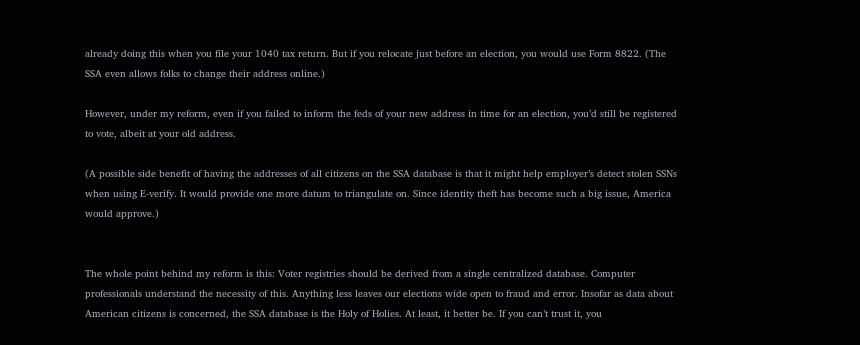already doing this when you file your 1040 tax return. But if you relocate just before an election, you would use Form 8822. (The SSA even allows folks to change their address online.)

However, under my reform, even if you failed to inform the feds of your new address in time for an election, you’d still be registered to vote, albeit at your old address.

(A possible side benefit of having the addresses of all citizens on the SSA database is that it might help employer’s detect stolen SSNs when using E-verify. It would provide one more datum to triangulate on. Since identity theft has become such a big issue, America would approve.)


The whole point behind my reform is this: Voter registries should be derived from a single centralized database. Computer professionals understand the necessity of this. Anything less leaves our elections wide open to fraud and error. Insofar as data about American citizens is concerned, the SSA database is the Holy of Holies. At least, it better be. If you can’t trust it, you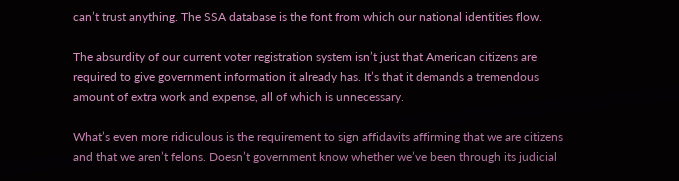can’t trust anything. The SSA database is the font from which our national identities flow.

The absurdity of our current voter registration system isn’t just that American citizens are required to give government information it already has. It’s that it demands a tremendous amount of extra work and expense, all of which is unnecessary.

What’s even more ridiculous is the requirement to sign affidavits affirming that we are citizens and that we aren’t felons. Doesn’t government know whether we’ve been through its judicial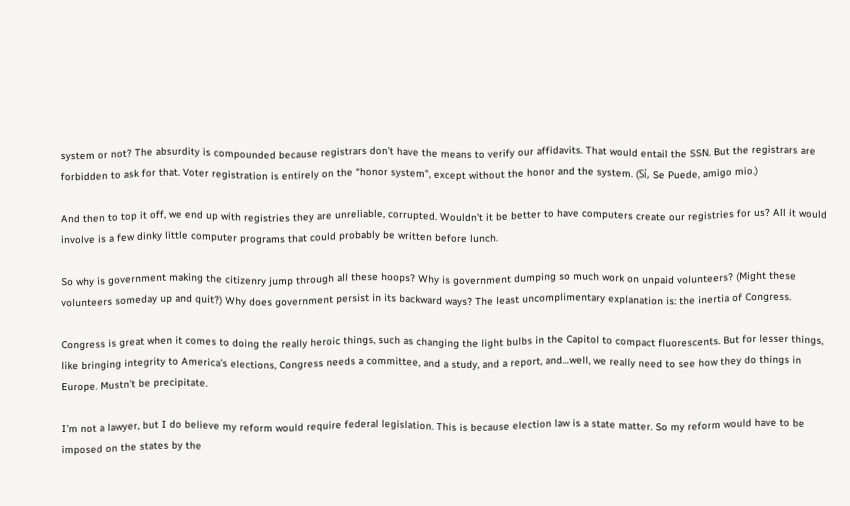system or not? The absurdity is compounded because registrars don’t have the means to verify our affidavits. That would entail the SSN. But the registrars are forbidden to ask for that. Voter registration is entirely on the “honor system”, except without the honor and the system. (Sí, Se Puede, amigo mio.)

And then to top it off, we end up with registries they are unreliable, corrupted. Wouldn’t it be better to have computers create our registries for us? All it would involve is a few dinky little computer programs that could probably be written before lunch.

So why is government making the citizenry jump through all these hoops? Why is government dumping so much work on unpaid volunteers? (Might these volunteers someday up and quit?) Why does government persist in its backward ways? The least uncomplimentary explanation is: the inertia of Congress.

Congress is great when it comes to doing the really heroic things, such as changing the light bulbs in the Capitol to compact fluorescents. But for lesser things, like bringing integrity to America’s elections, Congress needs a committee, and a study, and a report, and…well, we really need to see how they do things in Europe. Mustn’t be precipitate.

I’m not a lawyer, but I do believe my reform would require federal legislation. This is because election law is a state matter. So my reform would have to be imposed on the states by the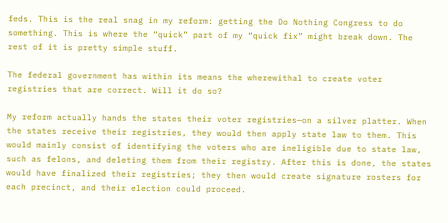feds. This is the real snag in my reform: getting the Do Nothing Congress to do something. This is where the “quick” part of my “quick fix” might break down. The rest of it is pretty simple stuff.

The federal government has within its means the wherewithal to create voter registries that are correct. Will it do so?

My reform actually hands the states their voter registries—on a silver platter. When the states receive their registries, they would then apply state law to them. This would mainly consist of identifying the voters who are ineligible due to state law, such as felons, and deleting them from their registry. After this is done, the states would have finalized their registries; they then would create signature rosters for each precinct, and their election could proceed.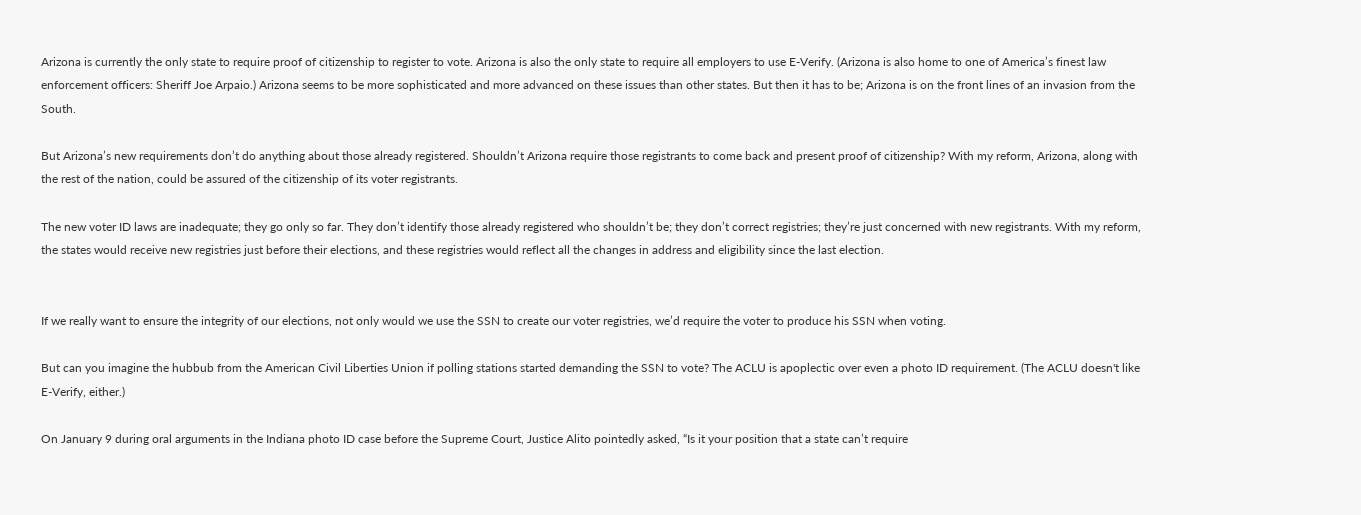Arizona is currently the only state to require proof of citizenship to register to vote. Arizona is also the only state to require all employers to use E-Verify. (Arizona is also home to one of America’s finest law enforcement officers: Sheriff Joe Arpaio.) Arizona seems to be more sophisticated and more advanced on these issues than other states. But then it has to be; Arizona is on the front lines of an invasion from the South.

But Arizona’s new requirements don’t do anything about those already registered. Shouldn’t Arizona require those registrants to come back and present proof of citizenship? With my reform, Arizona, along with the rest of the nation, could be assured of the citizenship of its voter registrants.

The new voter ID laws are inadequate; they go only so far. They don’t identify those already registered who shouldn’t be; they don’t correct registries; they’re just concerned with new registrants. With my reform, the states would receive new registries just before their elections, and these registries would reflect all the changes in address and eligibility since the last election.


If we really want to ensure the integrity of our elections, not only would we use the SSN to create our voter registries, we’d require the voter to produce his SSN when voting.

But can you imagine the hubbub from the American Civil Liberties Union if polling stations started demanding the SSN to vote? The ACLU is apoplectic over even a photo ID requirement. (The ACLU doesn't like E-Verify, either.)

On January 9 during oral arguments in the Indiana photo ID case before the Supreme Court, Justice Alito pointedly asked, “Is it your position that a state can’t require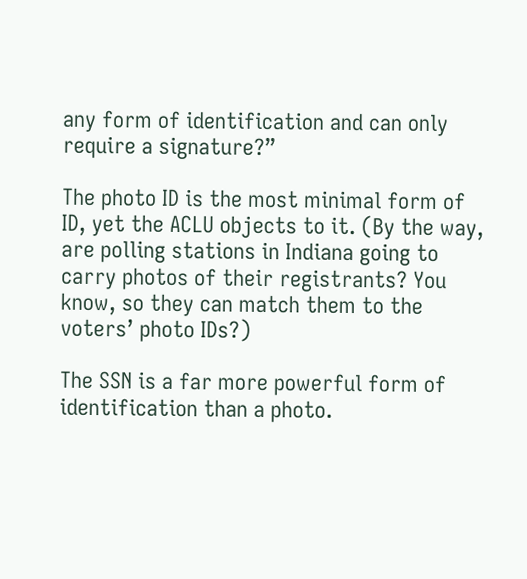any form of identification and can only require a signature?”

The photo ID is the most minimal form of ID, yet the ACLU objects to it. (By the way, are polling stations in Indiana going to carry photos of their registrants? You know, so they can match them to the voters’ photo IDs?)

The SSN is a far more powerful form of identification than a photo.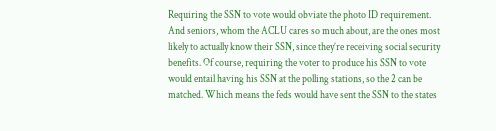Requiring the SSN to vote would obviate the photo ID requirement. And seniors, whom the ACLU cares so much about, are the ones most likely to actually know their SSN, since they’re receiving social security benefits. Of course, requiring the voter to produce his SSN to vote would entail having his SSN at the polling stations, so the 2 can be matched. Which means the feds would have sent the SSN to the states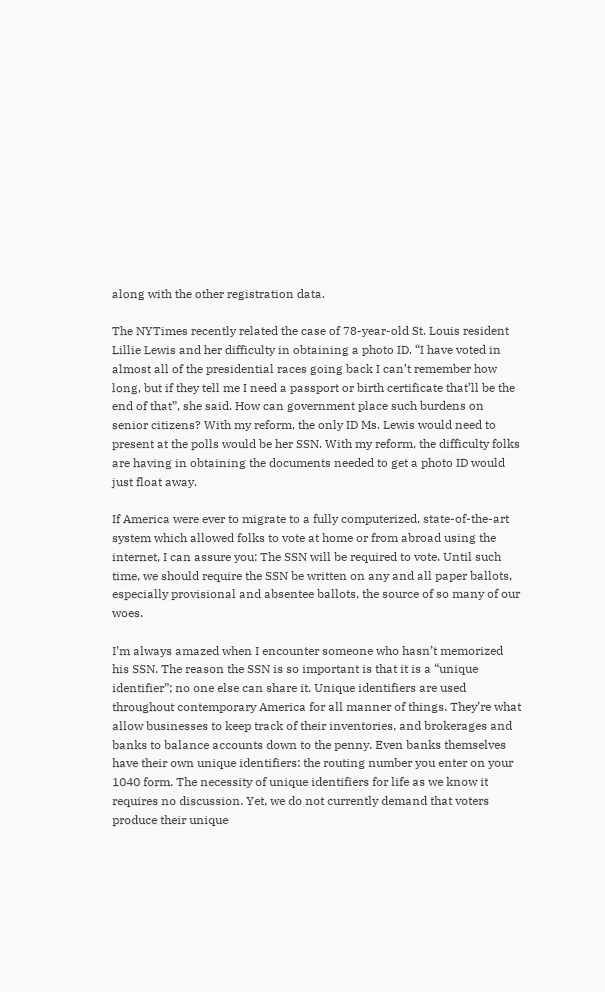along with the other registration data.

The NYTimes recently related the case of 78-year-old St. Louis resident Lillie Lewis and her difficulty in obtaining a photo ID. “I have voted in almost all of the presidential races going back I can’t remember how long, but if they tell me I need a passport or birth certificate that’ll be the end of that”, she said. How can government place such burdens on senior citizens? With my reform, the only ID Ms. Lewis would need to present at the polls would be her SSN. With my reform, the difficulty folks are having in obtaining the documents needed to get a photo ID would just float away.

If America were ever to migrate to a fully computerized, state-of-the-art system which allowed folks to vote at home or from abroad using the internet, I can assure you: The SSN will be required to vote. Until such time, we should require the SSN be written on any and all paper ballots, especially provisional and absentee ballots, the source of so many of our woes.

I’m always amazed when I encounter someone who hasn’t memorized his SSN. The reason the SSN is so important is that it is a “unique identifier”; no one else can share it. Unique identifiers are used throughout contemporary America for all manner of things. They’re what allow businesses to keep track of their inventories, and brokerages and banks to balance accounts down to the penny. Even banks themselves have their own unique identifiers: the routing number you enter on your 1040 form. The necessity of unique identifiers for life as we know it requires no discussion. Yet, we do not currently demand that voters produce their unique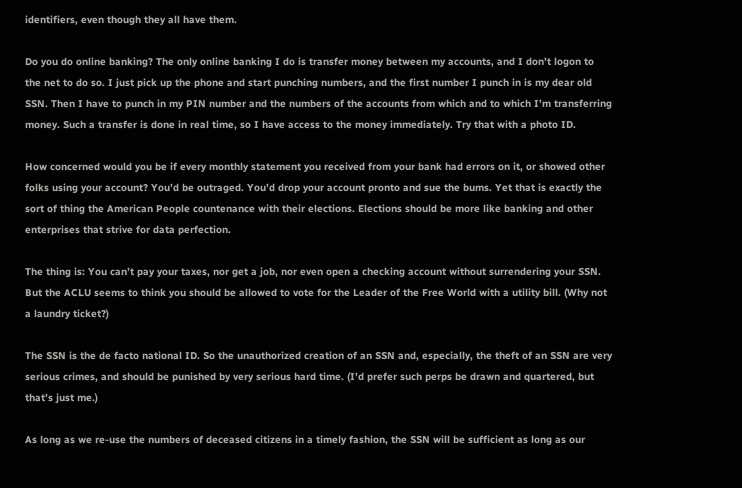identifiers, even though they all have them.

Do you do online banking? The only online banking I do is transfer money between my accounts, and I don’t logon to the net to do so. I just pick up the phone and start punching numbers, and the first number I punch in is my dear old SSN. Then I have to punch in my PIN number and the numbers of the accounts from which and to which I’m transferring money. Such a transfer is done in real time, so I have access to the money immediately. Try that with a photo ID.

How concerned would you be if every monthly statement you received from your bank had errors on it, or showed other folks using your account? You’d be outraged. You’d drop your account pronto and sue the bums. Yet that is exactly the sort of thing the American People countenance with their elections. Elections should be more like banking and other enterprises that strive for data perfection.

The thing is: You can’t pay your taxes, nor get a job, nor even open a checking account without surrendering your SSN. But the ACLU seems to think you should be allowed to vote for the Leader of the Free World with a utility bill. (Why not a laundry ticket?)

The SSN is the de facto national ID. So the unauthorized creation of an SSN and, especially, the theft of an SSN are very serious crimes, and should be punished by very serious hard time. (I’d prefer such perps be drawn and quartered, but that’s just me.)

As long as we re-use the numbers of deceased citizens in a timely fashion, the SSN will be sufficient as long as our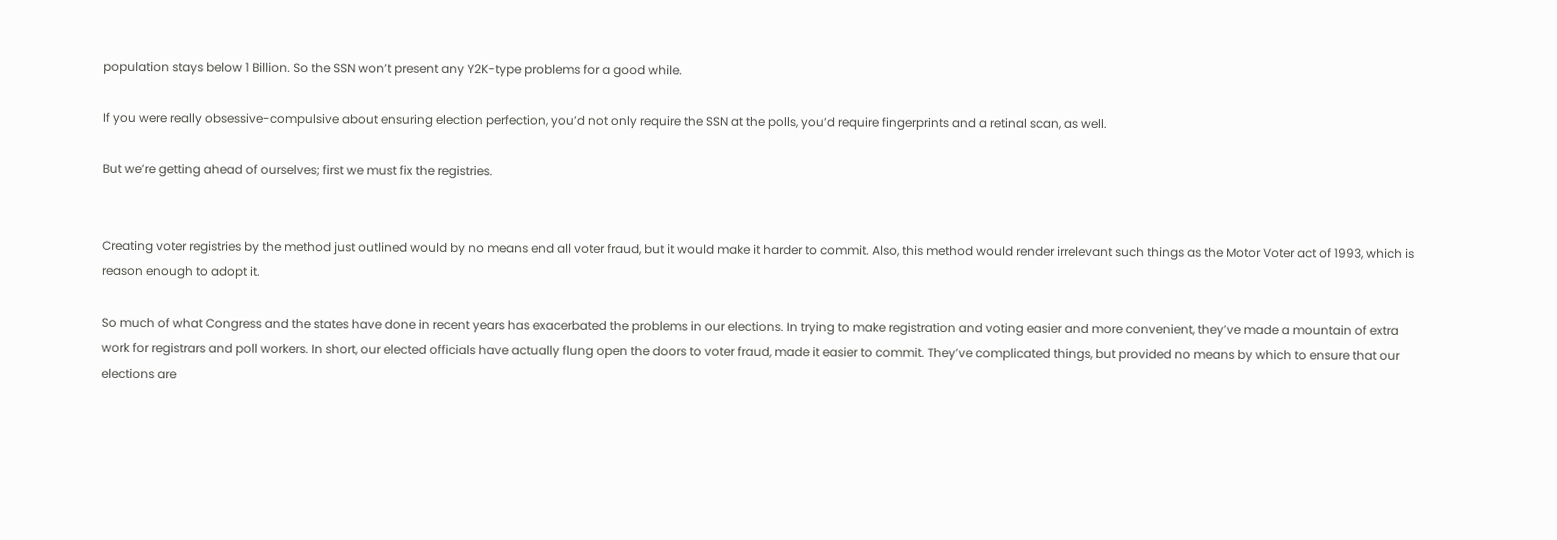population stays below 1 Billion. So the SSN won’t present any Y2K-type problems for a good while.

If you were really obsessive-compulsive about ensuring election perfection, you’d not only require the SSN at the polls, you’d require fingerprints and a retinal scan, as well.

But we’re getting ahead of ourselves; first we must fix the registries.


Creating voter registries by the method just outlined would by no means end all voter fraud, but it would make it harder to commit. Also, this method would render irrelevant such things as the Motor Voter act of 1993, which is reason enough to adopt it.

So much of what Congress and the states have done in recent years has exacerbated the problems in our elections. In trying to make registration and voting easier and more convenient, they’ve made a mountain of extra work for registrars and poll workers. In short, our elected officials have actually flung open the doors to voter fraud, made it easier to commit. They’ve complicated things, but provided no means by which to ensure that our elections are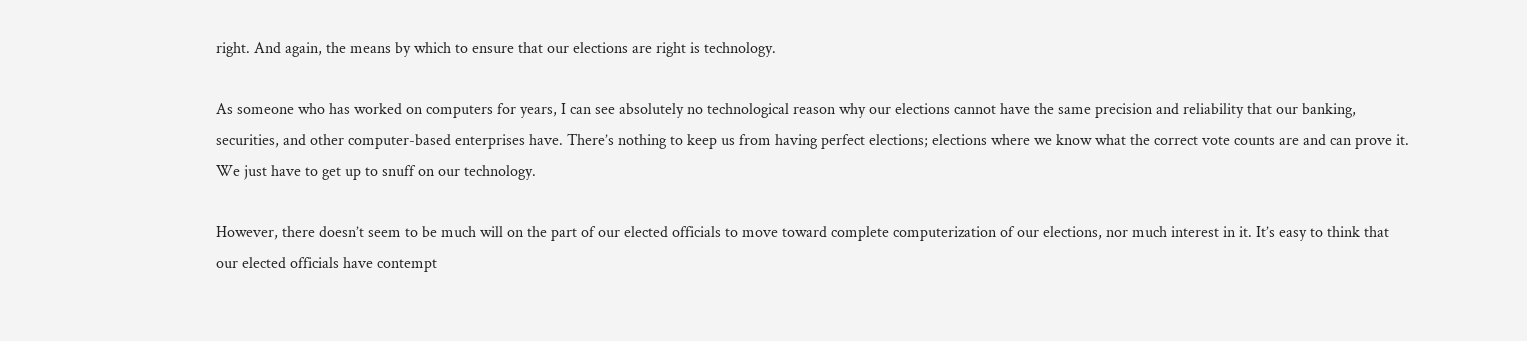right. And again, the means by which to ensure that our elections are right is technology.

As someone who has worked on computers for years, I can see absolutely no technological reason why our elections cannot have the same precision and reliability that our banking, securities, and other computer-based enterprises have. There’s nothing to keep us from having perfect elections; elections where we know what the correct vote counts are and can prove it. We just have to get up to snuff on our technology.

However, there doesn’t seem to be much will on the part of our elected officials to move toward complete computerization of our elections, nor much interest in it. It’s easy to think that our elected officials have contempt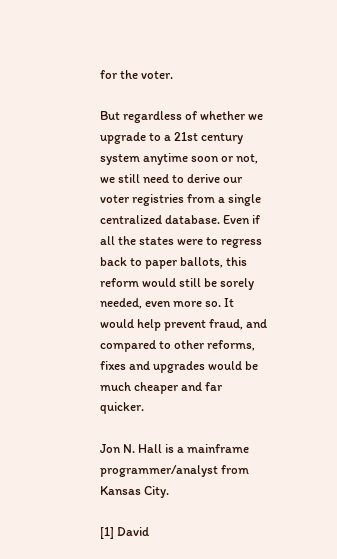for the voter.

But regardless of whether we upgrade to a 21st century system anytime soon or not, we still need to derive our voter registries from a single centralized database. Even if all the states were to regress back to paper ballots, this reform would still be sorely needed, even more so. It would help prevent fraud, and compared to other reforms, fixes and upgrades would be much cheaper and far quicker.

Jon N. Hall is a mainframe programmer/analyst from Kansas City.

[1] David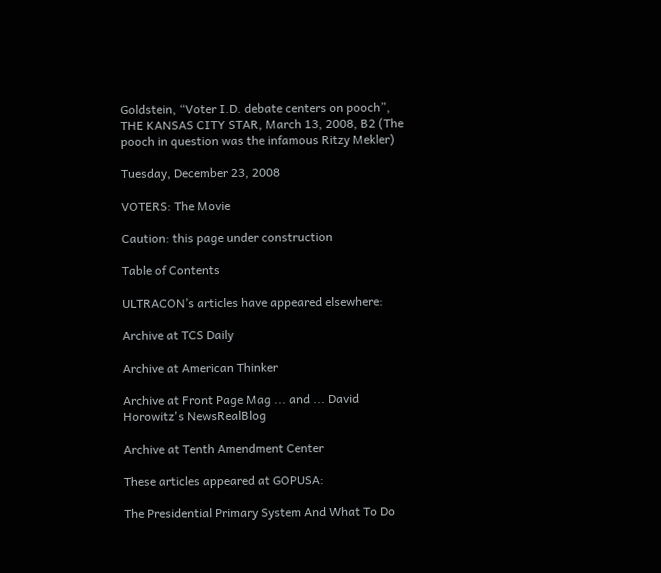Goldstein, “Voter I.D. debate centers on pooch”, THE KANSAS CITY STAR, March 13, 2008, B2 (The pooch in question was the infamous Ritzy Mekler)

Tuesday, December 23, 2008

VOTERS: The Movie

Caution: this page under construction

Table of Contents

ULTRACON’s articles have appeared elsewhere:

Archive at TCS Daily

Archive at American Thinker

Archive at Front Page Mag ... and ... David Horowitz's NewsRealBlog

Archive at Tenth Amendment Center

These articles appeared at GOPUSA:

The Presidential Primary System And What To Do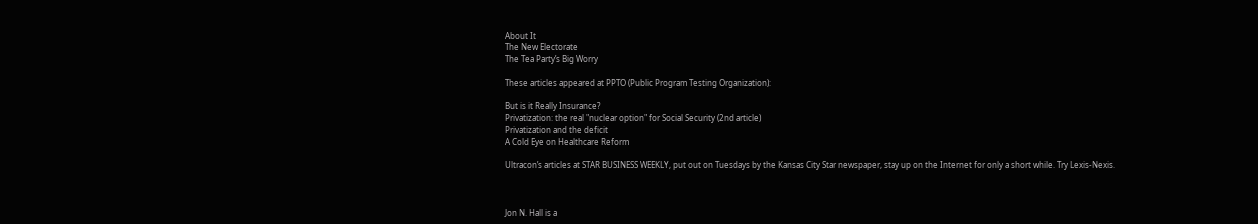About It
The New Electorate
The Tea Party’s Big Worry

These articles appeared at PPTO (Public Program Testing Organization):

But is it Really Insurance?
Privatization: the real "nuclear option" for Social Security (2nd article)
Privatization and the deficit
A Cold Eye on Healthcare Reform

Ultracon’s articles at STAR BUSINESS WEEKLY, put out on Tuesdays by the Kansas City Star newspaper, stay up on the Internet for only a short while. Try Lexis-Nexis.



Jon N. Hall is a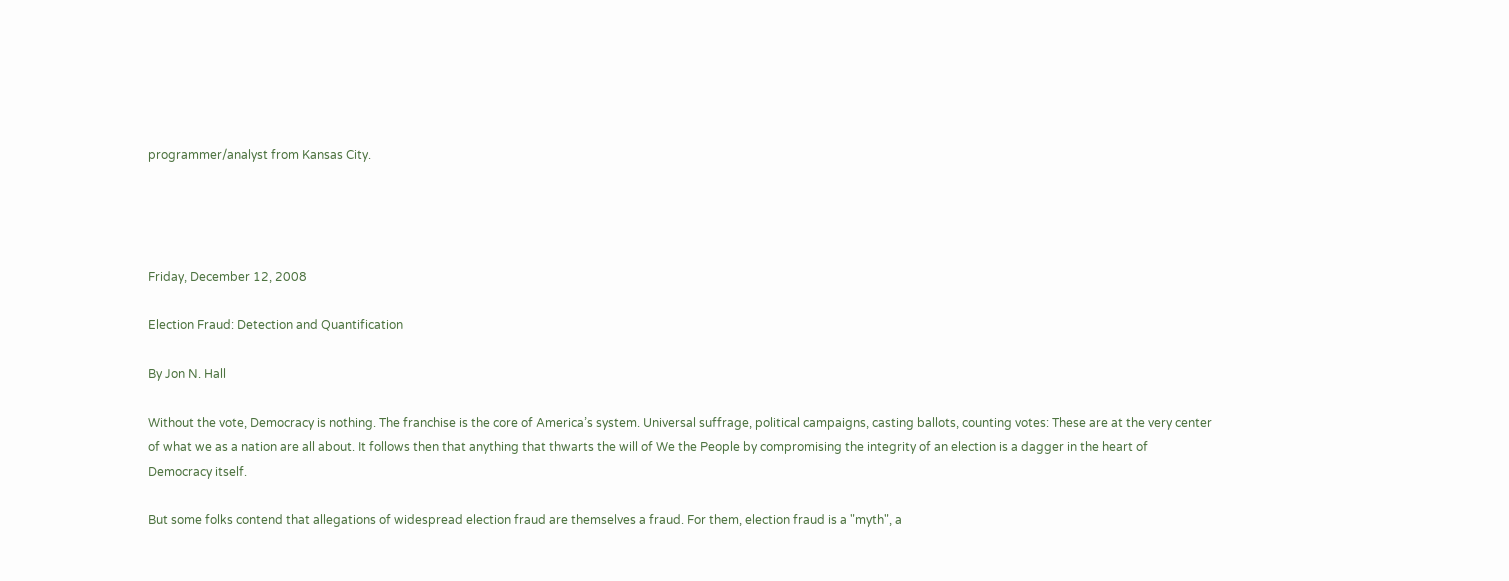programmer/analyst from Kansas City.




Friday, December 12, 2008

Election Fraud: Detection and Quantification

By Jon N. Hall

Without the vote, Democracy is nothing. The franchise is the core of America’s system. Universal suffrage, political campaigns, casting ballots, counting votes: These are at the very center of what we as a nation are all about. It follows then that anything that thwarts the will of We the People by compromising the integrity of an election is a dagger in the heart of Democracy itself.

But some folks contend that allegations of widespread election fraud are themselves a fraud. For them, election fraud is a "myth", a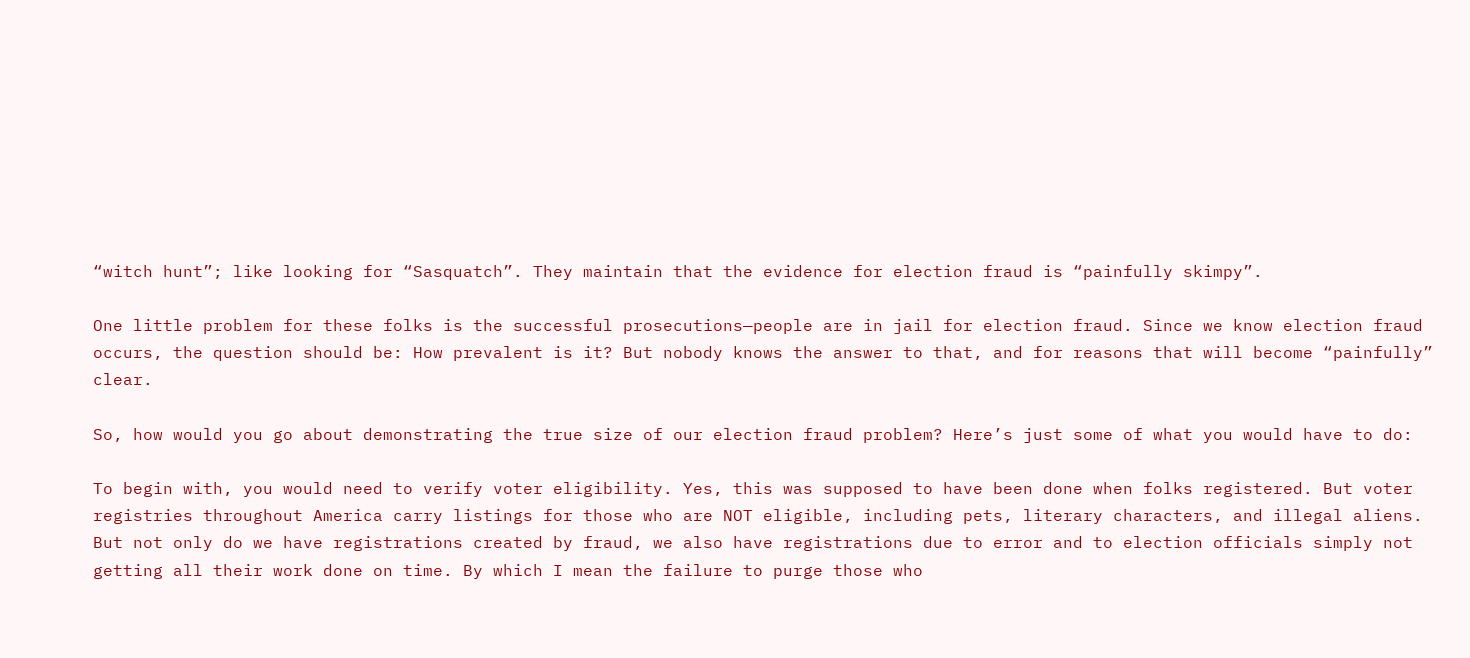“witch hunt”; like looking for “Sasquatch”. They maintain that the evidence for election fraud is “painfully skimpy”.

One little problem for these folks is the successful prosecutions—people are in jail for election fraud. Since we know election fraud occurs, the question should be: How prevalent is it? But nobody knows the answer to that, and for reasons that will become “painfully” clear.

So, how would you go about demonstrating the true size of our election fraud problem? Here’s just some of what you would have to do:

To begin with, you would need to verify voter eligibility. Yes, this was supposed to have been done when folks registered. But voter registries throughout America carry listings for those who are NOT eligible, including pets, literary characters, and illegal aliens. But not only do we have registrations created by fraud, we also have registrations due to error and to election officials simply not getting all their work done on time. By which I mean the failure to purge those who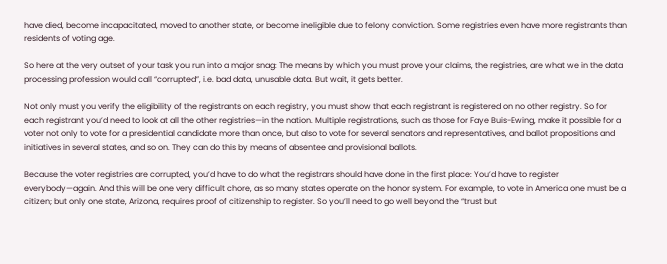have died, become incapacitated, moved to another state, or become ineligible due to felony conviction. Some registries even have more registrants than residents of voting age.

So here at the very outset of your task you run into a major snag: The means by which you must prove your claims, the registries, are what we in the data processing profession would call “corrupted”, i.e. bad data, unusable data. But wait, it gets better.

Not only must you verify the eligibility of the registrants on each registry, you must show that each registrant is registered on no other registry. So for each registrant you’d need to look at all the other registries—in the nation. Multiple registrations, such as those for Faye Buis-Ewing, make it possible for a voter not only to vote for a presidential candidate more than once, but also to vote for several senators and representatives, and ballot propositions and initiatives in several states, and so on. They can do this by means of absentee and provisional ballots.

Because the voter registries are corrupted, you’d have to do what the registrars should have done in the first place: You’d have to register everybody—again. And this will be one very difficult chore, as so many states operate on the honor system. For example, to vote in America one must be a citizen; but only one state, Arizona, requires proof of citizenship to register. So you’ll need to go well beyond the “trust but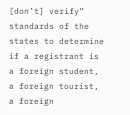[don’t] verify” standards of the states to determine if a registrant is a foreign student, a foreign tourist, a foreign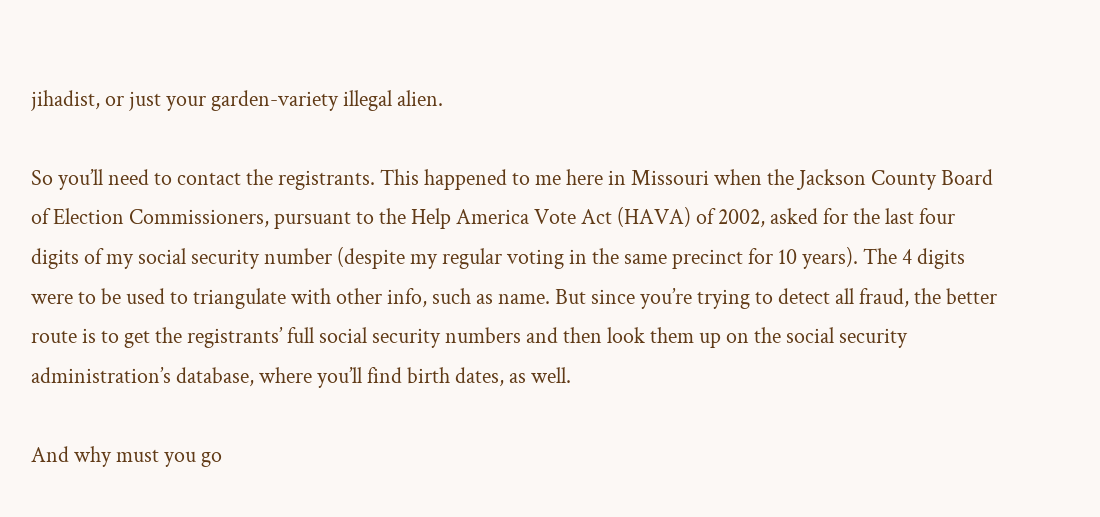jihadist, or just your garden-variety illegal alien.

So you’ll need to contact the registrants. This happened to me here in Missouri when the Jackson County Board of Election Commissioners, pursuant to the Help America Vote Act (HAVA) of 2002, asked for the last four digits of my social security number (despite my regular voting in the same precinct for 10 years). The 4 digits were to be used to triangulate with other info, such as name. But since you’re trying to detect all fraud, the better route is to get the registrants’ full social security numbers and then look them up on the social security administration’s database, where you’ll find birth dates, as well.

And why must you go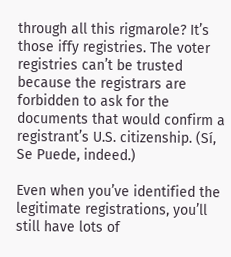through all this rigmarole? It’s those iffy registries. The voter registries can’t be trusted because the registrars are forbidden to ask for the documents that would confirm a registrant’s U.S. citizenship. (Sí, Se Puede, indeed.)

Even when you’ve identified the legitimate registrations, you’ll still have lots of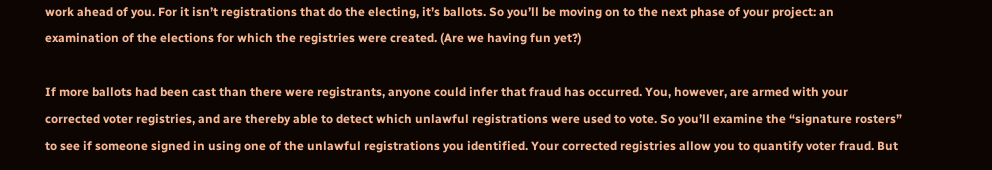work ahead of you. For it isn’t registrations that do the electing, it’s ballots. So you’ll be moving on to the next phase of your project: an examination of the elections for which the registries were created. (Are we having fun yet?)

If more ballots had been cast than there were registrants, anyone could infer that fraud has occurred. You, however, are armed with your corrected voter registries, and are thereby able to detect which unlawful registrations were used to vote. So you’ll examine the “signature rosters” to see if someone signed in using one of the unlawful registrations you identified. Your corrected registries allow you to quantify voter fraud. But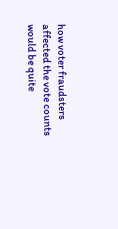how voter fraudsters affected the vote counts would be quite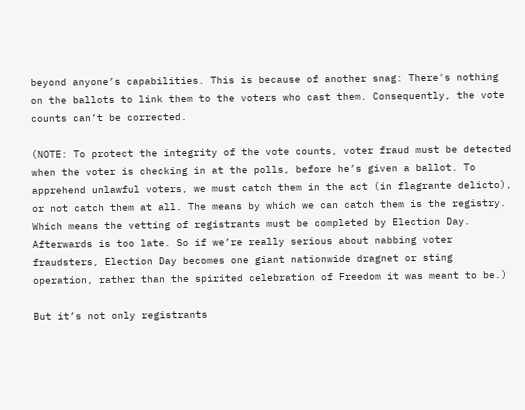beyond anyone’s capabilities. This is because of another snag: There's nothing on the ballots to link them to the voters who cast them. Consequently, the vote counts can’t be corrected.

(NOTE: To protect the integrity of the vote counts, voter fraud must be detected when the voter is checking in at the polls, before he’s given a ballot. To apprehend unlawful voters, we must catch them in the act (in flagrante delicto), or not catch them at all. The means by which we can catch them is the registry. Which means the vetting of registrants must be completed by Election Day. Afterwards is too late. So if we’re really serious about nabbing voter fraudsters, Election Day becomes one giant nationwide dragnet or sting operation, rather than the spirited celebration of Freedom it was meant to be.)

But it’s not only registrants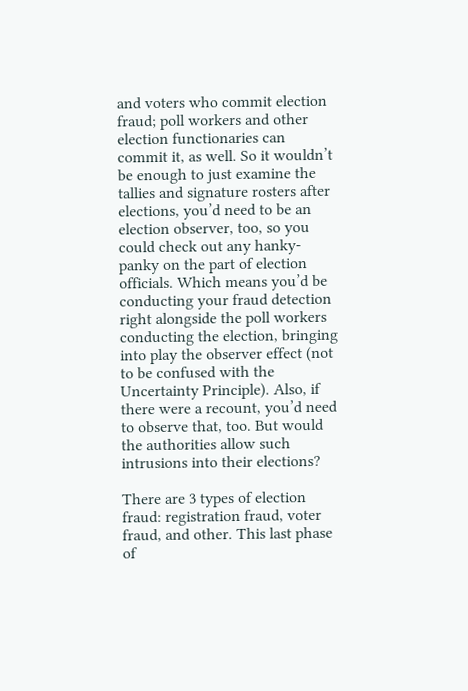and voters who commit election fraud; poll workers and other election functionaries can commit it, as well. So it wouldn’t be enough to just examine the tallies and signature rosters after elections, you’d need to be an election observer, too, so you could check out any hanky-panky on the part of election officials. Which means you’d be conducting your fraud detection right alongside the poll workers conducting the election, bringing into play the observer effect (not to be confused with the Uncertainty Principle). Also, if there were a recount, you’d need to observe that, too. But would the authorities allow such intrusions into their elections?

There are 3 types of election fraud: registration fraud, voter fraud, and other. This last phase of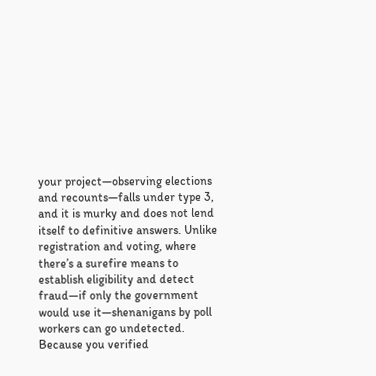your project—observing elections and recounts—falls under type 3, and it is murky and does not lend itself to definitive answers. Unlike registration and voting, where there’s a surefire means to establish eligibility and detect fraud—if only the government would use it—shenanigans by poll workers can go undetected. Because you verified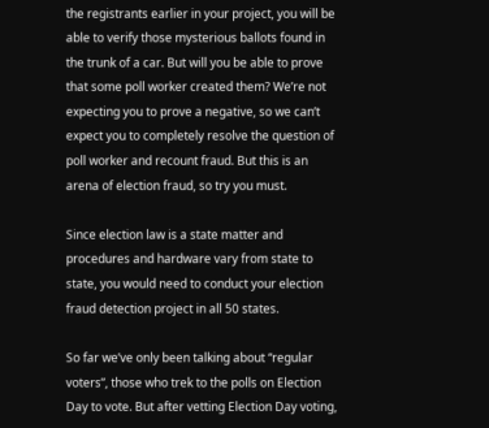the registrants earlier in your project, you will be able to verify those mysterious ballots found in the trunk of a car. But will you be able to prove that some poll worker created them? We’re not expecting you to prove a negative, so we can’t expect you to completely resolve the question of poll worker and recount fraud. But this is an arena of election fraud, so try you must.

Since election law is a state matter and procedures and hardware vary from state to state, you would need to conduct your election fraud detection project in all 50 states.

So far we’ve only been talking about “regular voters”, those who trek to the polls on Election Day to vote. But after vetting Election Day voting,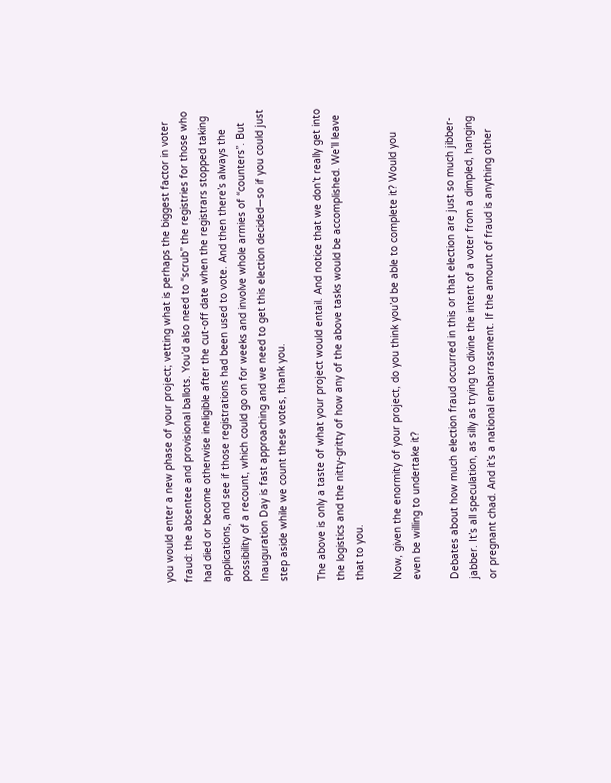you would enter a new phase of your project; vetting what is perhaps the biggest factor in voter fraud: the absentee and provisional ballots. You’d also need to “scrub” the registries for those who had died or become otherwise ineligible after the cut-off date when the registrars stopped taking applications, and see if those registrations had been used to vote. And then there’s always the possibility of a recount, which could go on for weeks and involve whole armies of “counters”. But Inauguration Day is fast approaching and we need to get this election decided—so if you could just step aside while we count these votes, thank you.

The above is only a taste of what your project would entail. And notice that we don’t really get into the logistics and the nitty-gritty of how any of the above tasks would be accomplished. We’ll leave that to you.

Now, given the enormity of your project, do you think you’d be able to complete it? Would you even be willing to undertake it?

Debates about how much election fraud occurred in this or that election are just so much jibber-jabber. It’s all speculation, as silly as trying to divine the intent of a voter from a dimpled, hanging or pregnant chad. And it’s a national embarrassment. If the amount of fraud is anything other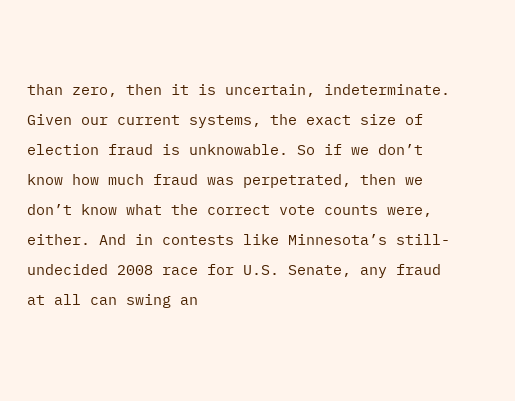than zero, then it is uncertain, indeterminate. Given our current systems, the exact size of election fraud is unknowable. So if we don’t know how much fraud was perpetrated, then we don’t know what the correct vote counts were, either. And in contests like Minnesota’s still-undecided 2008 race for U.S. Senate, any fraud at all can swing an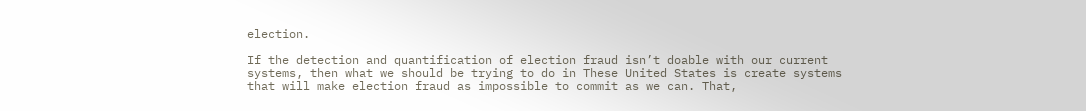election.

If the detection and quantification of election fraud isn’t doable with our current systems, then what we should be trying to do in These United States is create systems that will make election fraud as impossible to commit as we can. That,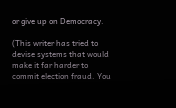or give up on Democracy.

(This writer has tried to devise systems that would make it far harder to commit election fraud. You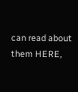can read about them HERE,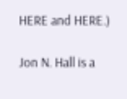HERE and HERE.)

Jon N. Hall is a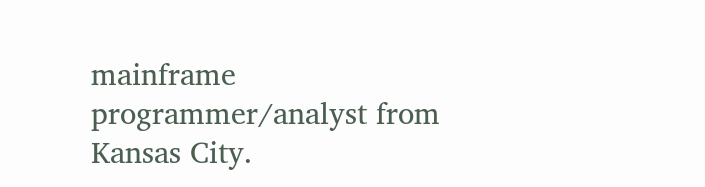mainframe programmer/analyst from Kansas City.